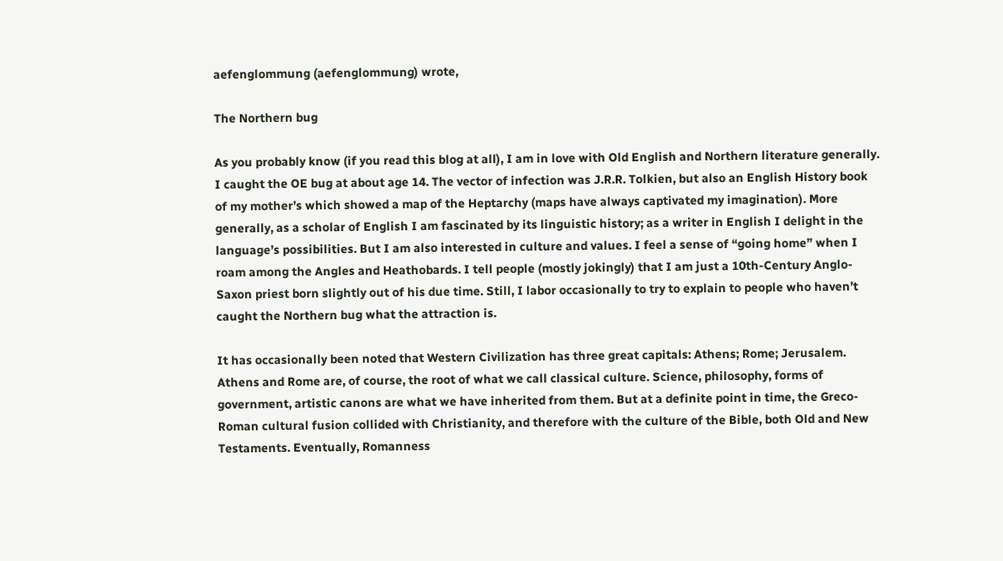aefenglommung (aefenglommung) wrote,

The Northern bug

As you probably know (if you read this blog at all), I am in love with Old English and Northern literature generally. I caught the OE bug at about age 14. The vector of infection was J.R.R. Tolkien, but also an English History book of my mother’s which showed a map of the Heptarchy (maps have always captivated my imagination). More generally, as a scholar of English I am fascinated by its linguistic history; as a writer in English I delight in the language’s possibilities. But I am also interested in culture and values. I feel a sense of “going home” when I roam among the Angles and Heathobards. I tell people (mostly jokingly) that I am just a 10th-Century Anglo-Saxon priest born slightly out of his due time. Still, I labor occasionally to try to explain to people who haven’t caught the Northern bug what the attraction is.

It has occasionally been noted that Western Civilization has three great capitals: Athens; Rome; Jerusalem. Athens and Rome are, of course, the root of what we call classical culture. Science, philosophy, forms of government, artistic canons are what we have inherited from them. But at a definite point in time, the Greco-Roman cultural fusion collided with Christianity, and therefore with the culture of the Bible, both Old and New Testaments. Eventually, Romanness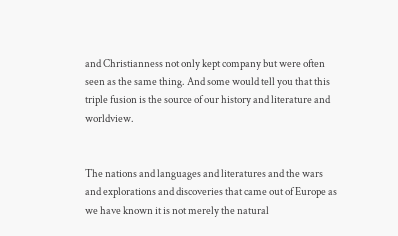and Christianness not only kept company but were often seen as the same thing. And some would tell you that this triple fusion is the source of our history and literature and worldview.


The nations and languages and literatures and the wars and explorations and discoveries that came out of Europe as we have known it is not merely the natural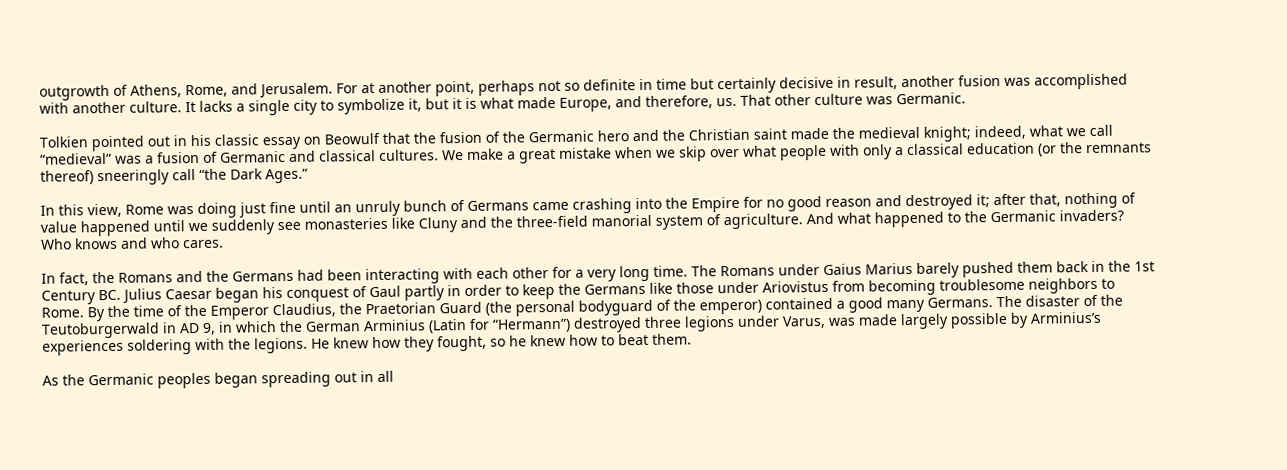outgrowth of Athens, Rome, and Jerusalem. For at another point, perhaps not so definite in time but certainly decisive in result, another fusion was accomplished with another culture. It lacks a single city to symbolize it, but it is what made Europe, and therefore, us. That other culture was Germanic.

Tolkien pointed out in his classic essay on Beowulf that the fusion of the Germanic hero and the Christian saint made the medieval knight; indeed, what we call “medieval” was a fusion of Germanic and classical cultures. We make a great mistake when we skip over what people with only a classical education (or the remnants thereof) sneeringly call “the Dark Ages.”

In this view, Rome was doing just fine until an unruly bunch of Germans came crashing into the Empire for no good reason and destroyed it; after that, nothing of value happened until we suddenly see monasteries like Cluny and the three-field manorial system of agriculture. And what happened to the Germanic invaders? Who knows and who cares.

In fact, the Romans and the Germans had been interacting with each other for a very long time. The Romans under Gaius Marius barely pushed them back in the 1st Century BC. Julius Caesar began his conquest of Gaul partly in order to keep the Germans like those under Ariovistus from becoming troublesome neighbors to Rome. By the time of the Emperor Claudius, the Praetorian Guard (the personal bodyguard of the emperor) contained a good many Germans. The disaster of the Teutoburgerwald in AD 9, in which the German Arminius (Latin for “Hermann”) destroyed three legions under Varus, was made largely possible by Arminius’s experiences soldering with the legions. He knew how they fought, so he knew how to beat them.

As the Germanic peoples began spreading out in all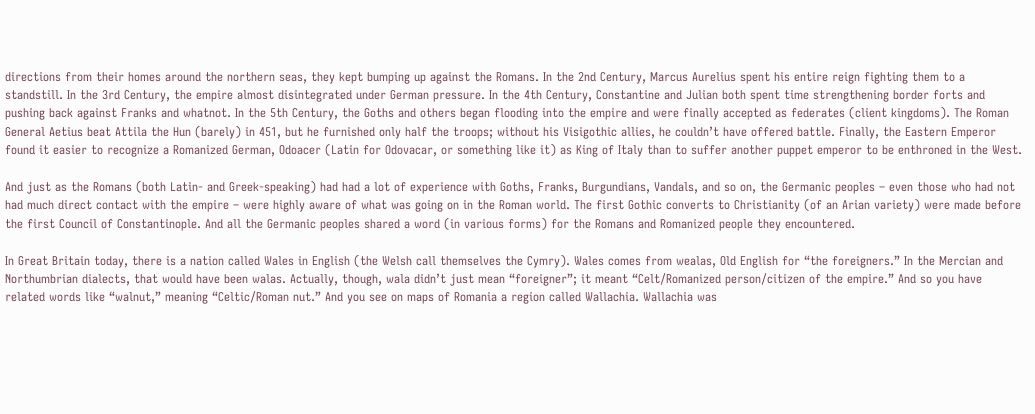directions from their homes around the northern seas, they kept bumping up against the Romans. In the 2nd Century, Marcus Aurelius spent his entire reign fighting them to a standstill. In the 3rd Century, the empire almost disintegrated under German pressure. In the 4th Century, Constantine and Julian both spent time strengthening border forts and pushing back against Franks and whatnot. In the 5th Century, the Goths and others began flooding into the empire and were finally accepted as federates (client kingdoms). The Roman General Aetius beat Attila the Hun (barely) in 451, but he furnished only half the troops; without his Visigothic allies, he couldn’t have offered battle. Finally, the Eastern Emperor found it easier to recognize a Romanized German, Odoacer (Latin for Odovacar, or something like it) as King of Italy than to suffer another puppet emperor to be enthroned in the West.

And just as the Romans (both Latin- and Greek-speaking) had had a lot of experience with Goths, Franks, Burgundians, Vandals, and so on, the Germanic peoples – even those who had not had much direct contact with the empire – were highly aware of what was going on in the Roman world. The first Gothic converts to Christianity (of an Arian variety) were made before the first Council of Constantinople. And all the Germanic peoples shared a word (in various forms) for the Romans and Romanized people they encountered.

In Great Britain today, there is a nation called Wales in English (the Welsh call themselves the Cymry). Wales comes from wealas, Old English for “the foreigners.” In the Mercian and Northumbrian dialects, that would have been walas. Actually, though, wala didn’t just mean “foreigner”; it meant “Celt/Romanized person/citizen of the empire.” And so you have related words like “walnut,” meaning “Celtic/Roman nut.” And you see on maps of Romania a region called Wallachia. Wallachia was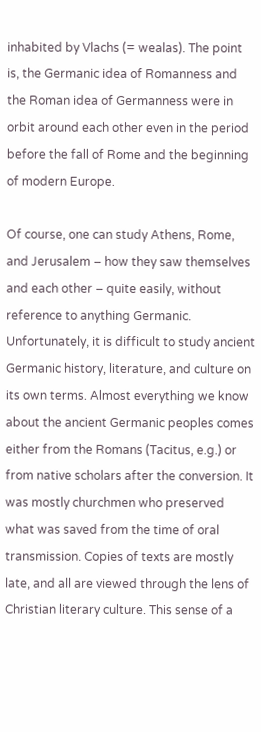inhabited by Vlachs (= wealas). The point is, the Germanic idea of Romanness and the Roman idea of Germanness were in orbit around each other even in the period before the fall of Rome and the beginning of modern Europe.

Of course, one can study Athens, Rome, and Jerusalem – how they saw themselves and each other – quite easily, without reference to anything Germanic. Unfortunately, it is difficult to study ancient Germanic history, literature, and culture on its own terms. Almost everything we know about the ancient Germanic peoples comes either from the Romans (Tacitus, e.g.) or from native scholars after the conversion. It was mostly churchmen who preserved what was saved from the time of oral transmission. Copies of texts are mostly late, and all are viewed through the lens of Christian literary culture. This sense of a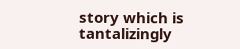story which is tantalizingly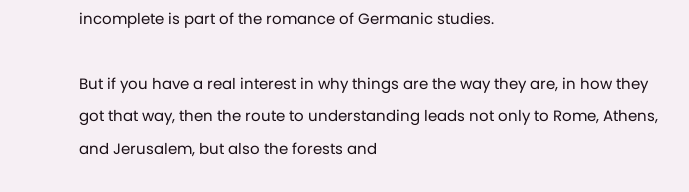incomplete is part of the romance of Germanic studies.

But if you have a real interest in why things are the way they are, in how they got that way, then the route to understanding leads not only to Rome, Athens, and Jerusalem, but also the forests and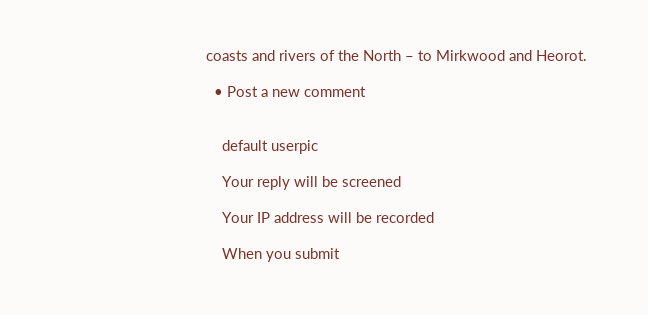coasts and rivers of the North – to Mirkwood and Heorot.

  • Post a new comment


    default userpic

    Your reply will be screened

    Your IP address will be recorded

    When you submit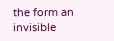the form an invisible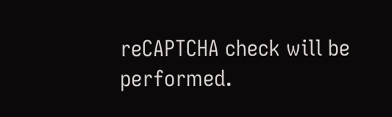reCAPTCHA check will be performed.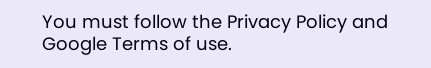You must follow the Privacy Policy and Google Terms of use.